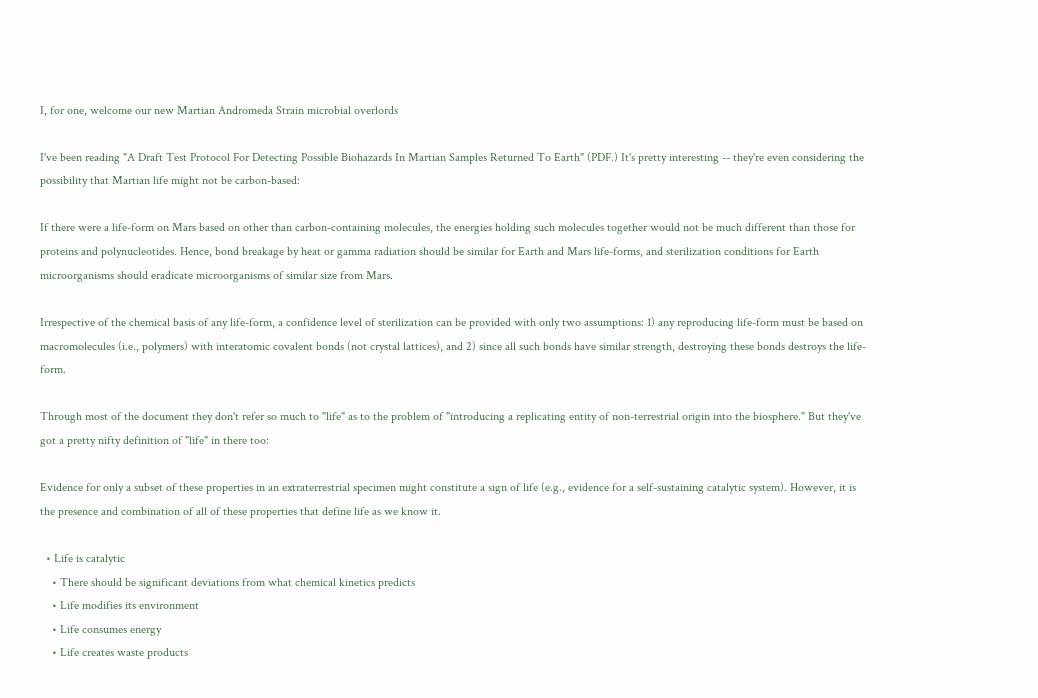I, for one, welcome our new Martian Andromeda Strain microbial overlords

I've been reading "A Draft Test Protocol For Detecting Possible Biohazards In Martian Samples Returned To Earth" (PDF.) It's pretty interesting -- they're even considering the possibility that Martian life might not be carbon-based:

If there were a life-form on Mars based on other than carbon-containing molecules, the energies holding such molecules together would not be much different than those for proteins and polynucleotides. Hence, bond breakage by heat or gamma radiation should be similar for Earth and Mars life-forms, and sterilization conditions for Earth microorganisms should eradicate microorganisms of similar size from Mars.

Irrespective of the chemical basis of any life-form, a confidence level of sterilization can be provided with only two assumptions: 1) any reproducing life-form must be based on macromolecules (i.e., polymers) with interatomic covalent bonds (not crystal lattices), and 2) since all such bonds have similar strength, destroying these bonds destroys the life-form.

Through most of the document they don't refer so much to "life" as to the problem of "introducing a replicating entity of non-terrestrial origin into the biosphere." But they've got a pretty nifty definition of "life" in there too:

Evidence for only a subset of these properties in an extraterrestrial specimen might constitute a sign of life (e.g., evidence for a self-sustaining catalytic system). However, it is the presence and combination of all of these properties that define life as we know it.

  • Life is catalytic
    • There should be significant deviations from what chemical kinetics predicts
    • Life modifies its environment
    • Life consumes energy
    • Life creates waste products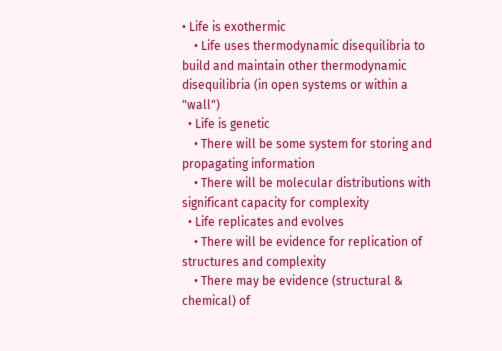• Life is exothermic
    • Life uses thermodynamic disequilibria to build and maintain other thermodynamic disequilibria (in open systems or within a "wall")
  • Life is genetic
    • There will be some system for storing and propagating information
    • There will be molecular distributions with significant capacity for complexity
  • Life replicates and evolves
    • There will be evidence for replication of structures and complexity
    • There may be evidence (structural & chemical) of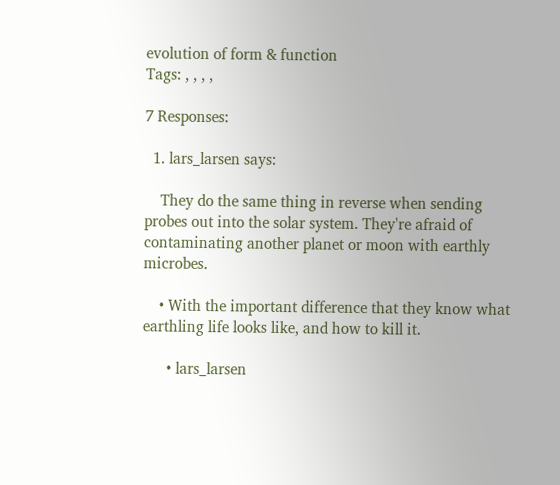evolution of form & function
Tags: , , , ,

7 Responses:

  1. lars_larsen says:

    They do the same thing in reverse when sending probes out into the solar system. They're afraid of contaminating another planet or moon with earthly microbes.

    • With the important difference that they know what earthling life looks like, and how to kill it.

      • lars_larsen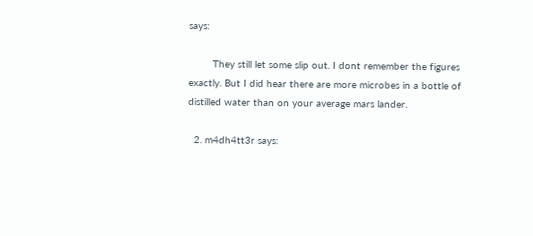says:

        They still let some slip out. I dont remember the figures exactly. But I did hear there are more microbes in a bottle of distilled water than on your average mars lander.

  2. m4dh4tt3r says: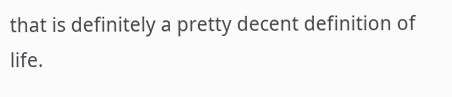that is definitely a pretty decent definition of life.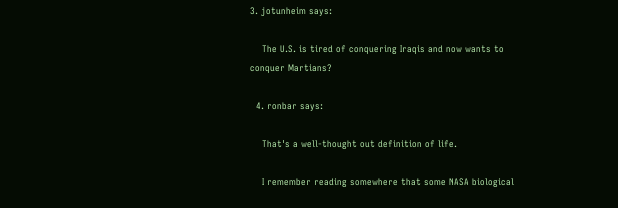3. jotunheim says:

    The U.S. is tired of conquering Iraqis and now wants to conquer Martians?

  4. ronbar says:

    That's a well-thought out definition of life.

    I remember reading somewhere that some NASA biological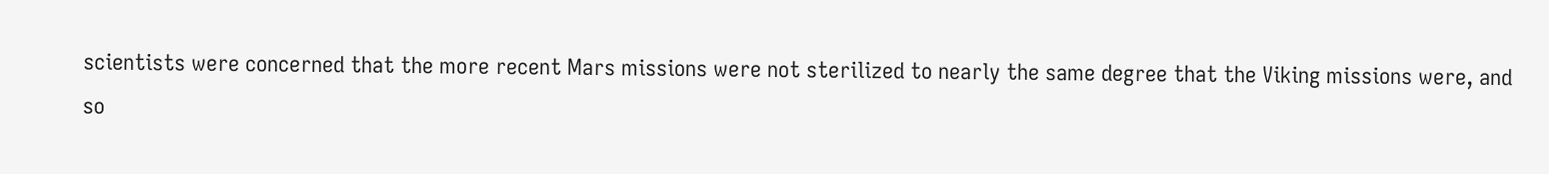scientists were concerned that the more recent Mars missions were not sterilized to nearly the same degree that the Viking missions were, and so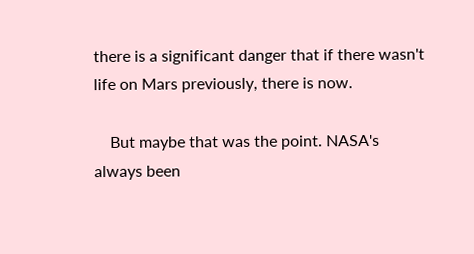there is a significant danger that if there wasn't life on Mars previously, there is now.

    But maybe that was the point. NASA's always been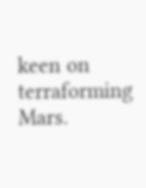keen on terraforming Mars.